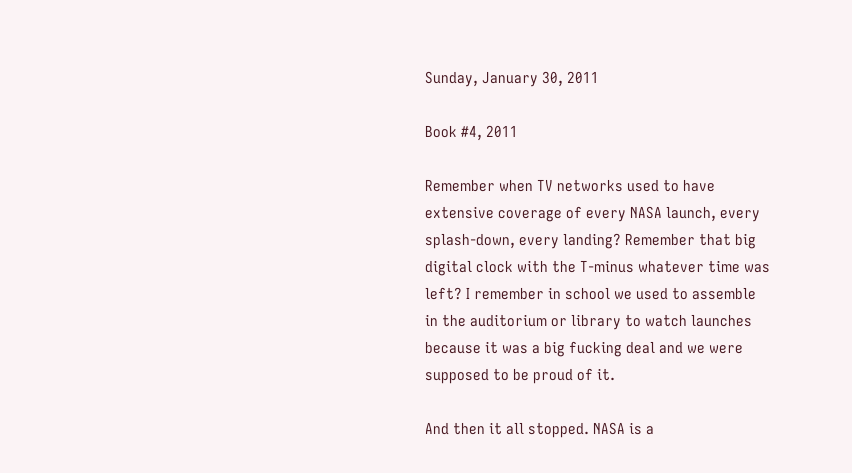Sunday, January 30, 2011

Book #4, 2011

Remember when TV networks used to have extensive coverage of every NASA launch, every splash-down, every landing? Remember that big digital clock with the T-minus whatever time was left? I remember in school we used to assemble in the auditorium or library to watch launches because it was a big fucking deal and we were supposed to be proud of it.

And then it all stopped. NASA is a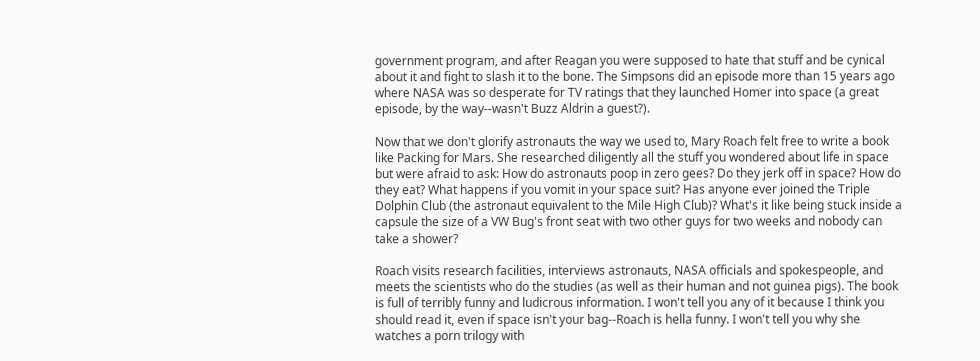government program, and after Reagan you were supposed to hate that stuff and be cynical about it and fight to slash it to the bone. The Simpsons did an episode more than 15 years ago where NASA was so desperate for TV ratings that they launched Homer into space (a great episode, by the way--wasn't Buzz Aldrin a guest?).

Now that we don't glorify astronauts the way we used to, Mary Roach felt free to write a book like Packing for Mars. She researched diligently all the stuff you wondered about life in space but were afraid to ask: How do astronauts poop in zero gees? Do they jerk off in space? How do they eat? What happens if you vomit in your space suit? Has anyone ever joined the Triple Dolphin Club (the astronaut equivalent to the Mile High Club)? What's it like being stuck inside a capsule the size of a VW Bug's front seat with two other guys for two weeks and nobody can take a shower?

Roach visits research facilities, interviews astronauts, NASA officials and spokespeople, and meets the scientists who do the studies (as well as their human and not guinea pigs). The book is full of terribly funny and ludicrous information. I won't tell you any of it because I think you should read it, even if space isn't your bag--Roach is hella funny. I won't tell you why she watches a porn trilogy with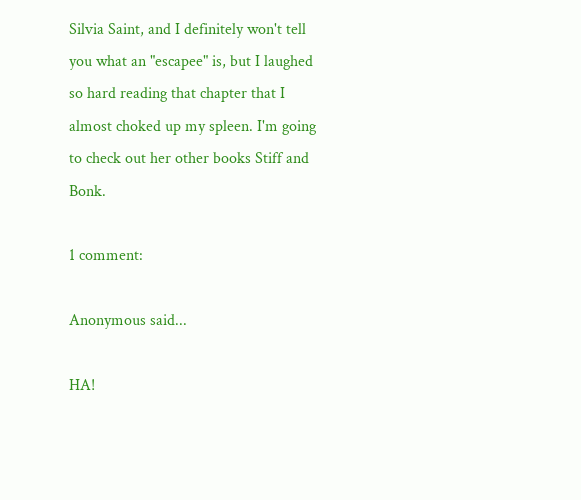Silvia Saint, and I definitely won't tell you what an "escapee" is, but I laughed so hard reading that chapter that I almost choked up my spleen. I'm going to check out her other books Stiff and Bonk.

1 comment:

Anonymous said...

HA!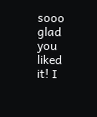sooo glad you liked it! I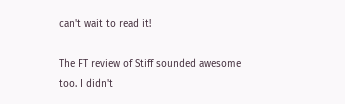can't wait to read it!

The FT review of Stiff sounded awesome too. I didn't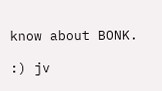know about BONK.

:) jv